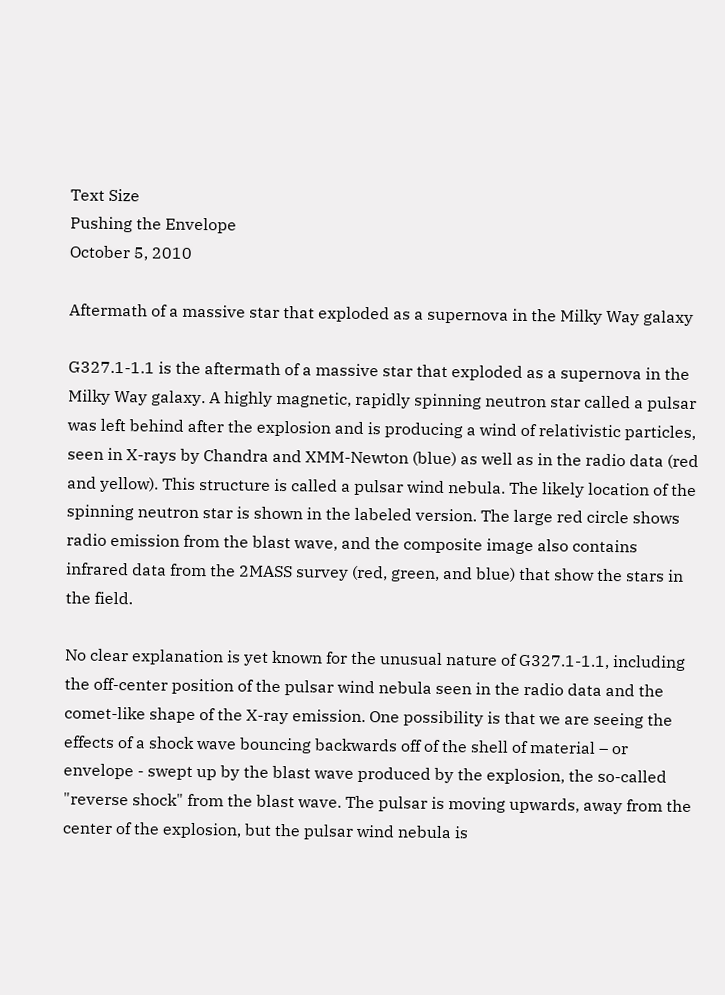Text Size
Pushing the Envelope
October 5, 2010

Aftermath of a massive star that exploded as a supernova in the Milky Way galaxy

G327.1-1.1 is the aftermath of a massive star that exploded as a supernova in the Milky Way galaxy. A highly magnetic, rapidly spinning neutron star called a pulsar was left behind after the explosion and is producing a wind of relativistic particles, seen in X-rays by Chandra and XMM-Newton (blue) as well as in the radio data (red and yellow). This structure is called a pulsar wind nebula. The likely location of the spinning neutron star is shown in the labeled version. The large red circle shows radio emission from the blast wave, and the composite image also contains infrared data from the 2MASS survey (red, green, and blue) that show the stars in the field.

No clear explanation is yet known for the unusual nature of G327.1-1.1, including the off-center position of the pulsar wind nebula seen in the radio data and the comet-like shape of the X-ray emission. One possibility is that we are seeing the effects of a shock wave bouncing backwards off of the shell of material – or envelope - swept up by the blast wave produced by the explosion, the so-called "reverse shock" from the blast wave. The pulsar is moving upwards, away from the center of the explosion, but the pulsar wind nebula is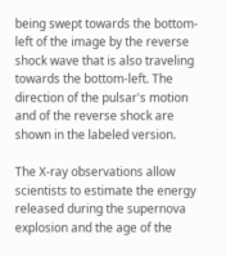being swept towards the bottom-left of the image by the reverse shock wave that is also traveling towards the bottom-left. The direction of the pulsar's motion and of the reverse shock are shown in the labeled version.

The X-ray observations allow scientists to estimate the energy released during the supernova explosion and the age of the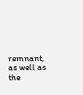remnant, as well as the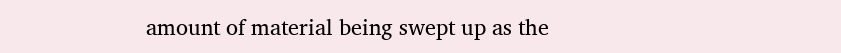amount of material being swept up as the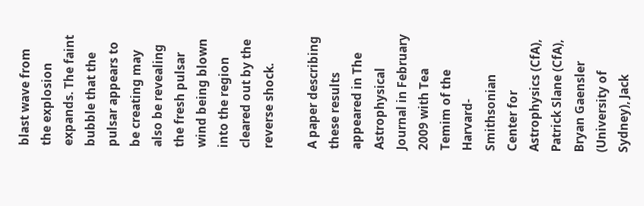blast wave from the explosion expands. The faint bubble that the pulsar appears to be creating may also be revealing the fresh pulsar wind being blown into the region cleared out by the reverse shock.

A paper describing these results appeared in The Astrophysical Journal in February 2009 with Tea Temim of the Harvard-Smithsonian Center for Astrophysics (CfA), Patrick Slane (CfA), Bryan Gaensler (University of Sydney), Jack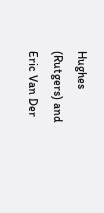Hughes (Rutgers) and Eric Van Der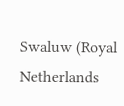Swaluw (Royal Netherlands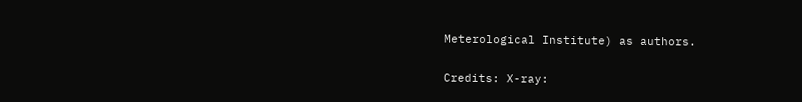Meterological Institute) as authors.

Credits: X-ray: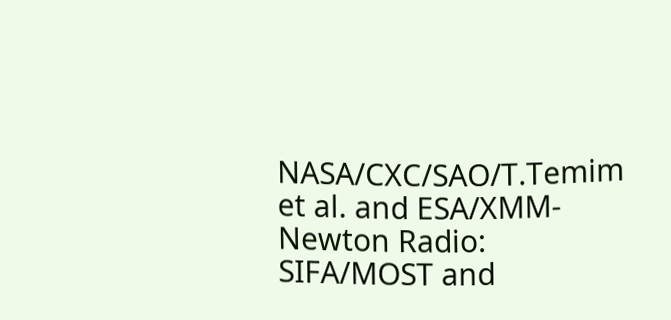NASA/CXC/SAO/T.Temim et al. and ESA/XMM-Newton Radio: SIFA/MOST and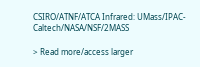CSIRO/ATNF/ATCA Infrared: UMass/IPAC-Caltech/NASA/NSF/2MASS

> Read more/access larger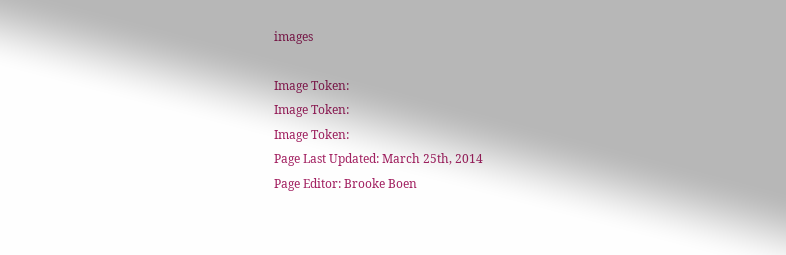images

Image Token:
Image Token:
Image Token:
Page Last Updated: March 25th, 2014
Page Editor: Brooke Boen